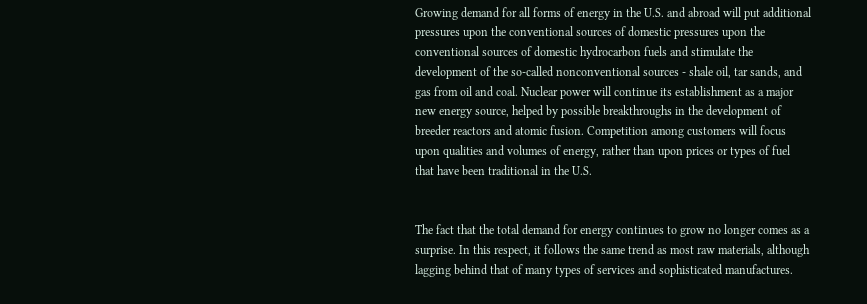Growing demand for all forms of energy in the U.S. and abroad will put additional pressures upon the conventional sources of domestic pressures upon the conventional sources of domestic hydrocarbon fuels and stimulate the development of the so-called nonconventional sources - shale oil, tar sands, and gas from oil and coal. Nuclear power will continue its establishment as a major new energy source, helped by possible breakthroughs in the development of breeder reactors and atomic fusion. Competition among customers will focus upon qualities and volumes of energy, rather than upon prices or types of fuel that have been traditional in the U.S.


The fact that the total demand for energy continues to grow no longer comes as a surprise. In this respect, it follows the same trend as most raw materials, although lagging behind that of many types of services and sophisticated manufactures.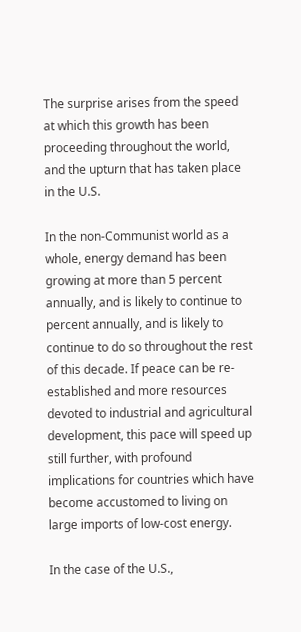The surprise arises from the speed at which this growth has been proceeding throughout the world, and the upturn that has taken place in the U.S.

In the non-Communist world as a whole, energy demand has been growing at more than 5 percent annually, and is likely to continue to percent annually, and is likely to continue to do so throughout the rest of this decade. If peace can be re-established and more resources devoted to industrial and agricultural development, this pace will speed up still further, with profound implications for countries which have become accustomed to living on large imports of low-cost energy.

In the case of the U.S.,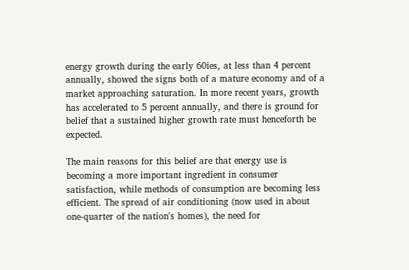energy growth during the early 60ies, at less than 4 percent annually, showed the signs both of a mature economy and of a market approaching saturation. In more recent years, growth has accelerated to 5 percent annually, and there is ground for belief that a sustained higher growth rate must henceforth be expected.

The main reasons for this belief are that energy use is becoming a more important ingredient in consumer satisfaction, while methods of consumption are becoming less efficient. The spread of air conditioning (now used in about one-quarter of the nation's homes), the need for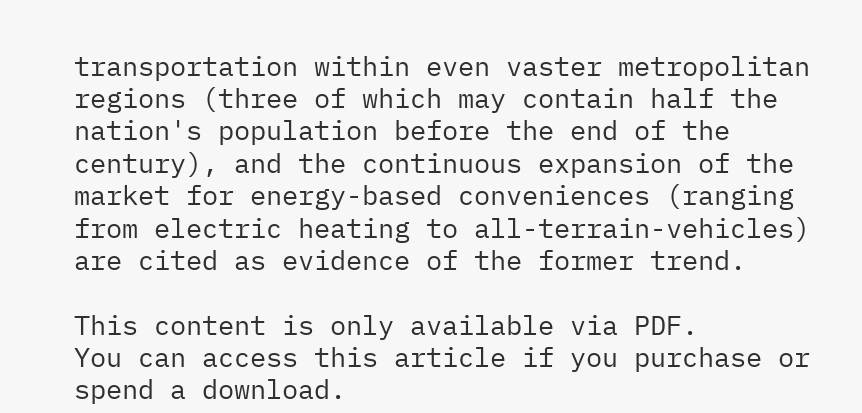transportation within even vaster metropolitan regions (three of which may contain half the nation's population before the end of the century), and the continuous expansion of the market for energy-based conveniences (ranging from electric heating to all-terrain-vehicles) are cited as evidence of the former trend.

This content is only available via PDF.
You can access this article if you purchase or spend a download.